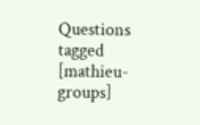Questions tagged [mathieu-groups]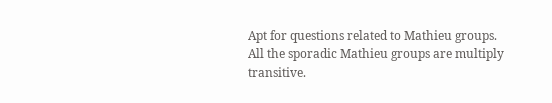Apt for questions related to Mathieu groups. All the sporadic Mathieu groups are multiply transitive.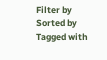Filter by
Sorted by
Tagged with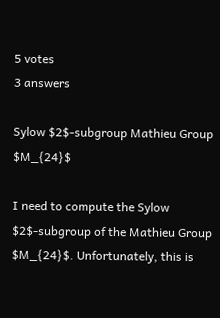5 votes
3 answers

Sylow $2$-subgroup Mathieu Group $M_{24}$

I need to compute the Sylow $2$-subgroup of the Mathieu Group $M_{24}$. Unfortunately, this is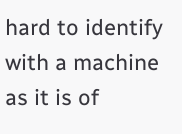hard to identify with a machine as it is of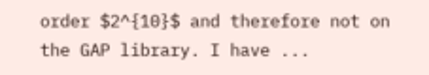order $2^{10}$ and therefore not on the GAP library. I have ...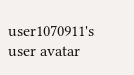user1070911's user avatar